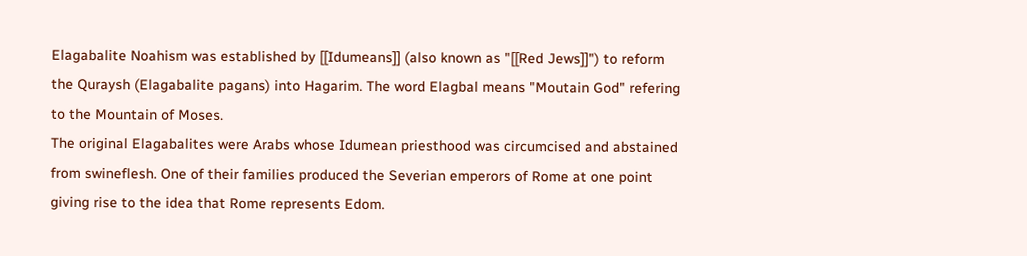Elagabalite Noahism was established by [[Idumeans]] (also known as "[[Red Jews]]") to reform the Quraysh (Elagabalite pagans) into Hagarim. The word Elagbal means "Moutain God" refering to the Mountain of Moses.
The original Elagabalites were Arabs whose Idumean priesthood was circumcised and abstained from swineflesh. One of their families produced the Severian emperors of Rome at one point giving rise to the idea that Rome represents Edom.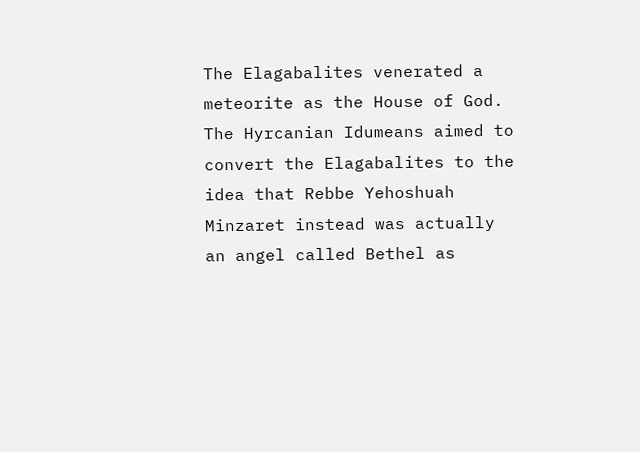The Elagabalites venerated a meteorite as the House of God. The Hyrcanian Idumeans aimed to convert the Elagabalites to the idea that Rebbe Yehoshuah Minzaret instead was actually an angel called Bethel as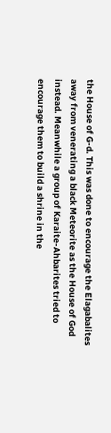the House of G-d. This was done to encourage the Elagabalites away from venerating a black Meteorite as the House of God instead. Meanwhile a group of Karaite-Ahbarites tried to encourage them to build a shrine in the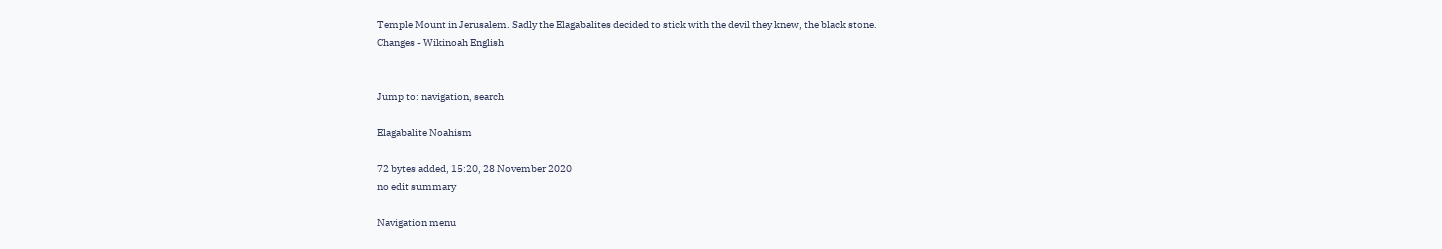Temple Mount in Jerusalem. Sadly the Elagabalites decided to stick with the devil they knew, the black stone.
Changes - Wikinoah English


Jump to: navigation, search

Elagabalite Noahism

72 bytes added, 15:20, 28 November 2020
no edit summary

Navigation menu